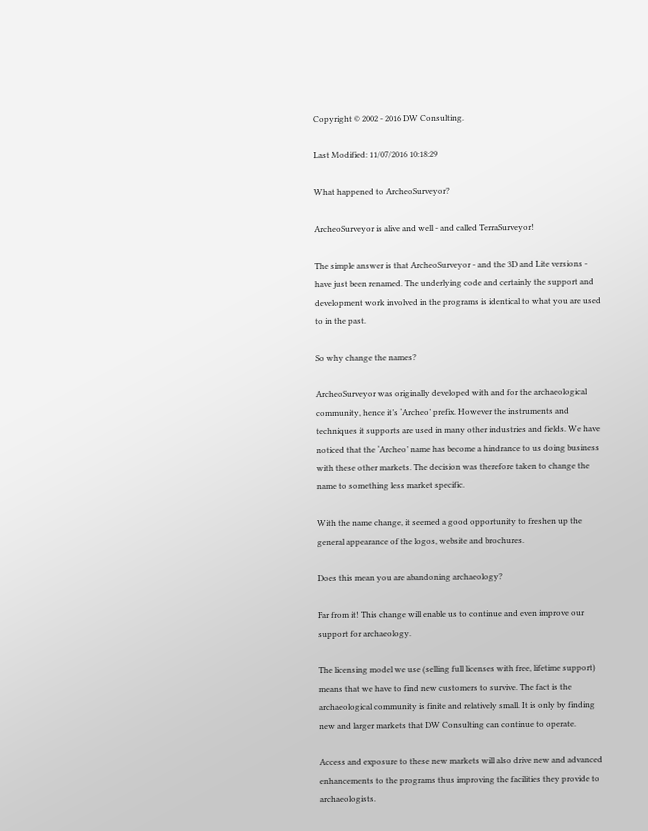Copyright © 2002 - 2016 DW Consulting.

Last Modified: 11/07/2016 10:18:29

What happened to ArcheoSurveyor?

ArcheoSurveyor is alive and well - and called TerraSurveyor!

The simple answer is that ArcheoSurveyor - and the 3D and Lite versions - have just been renamed. The underlying code and certainly the support and development work involved in the programs is identical to what you are used to in the past.

So why change the names?

ArcheoSurveyor was originally developed with and for the archaeological community, hence it’s ‘Archeo’ prefix. However the instruments and techniques it supports are used in many other industries and fields. We have noticed that the ‘Archeo’ name has become a hindrance to us doing business with these other markets. The decision was therefore taken to change the name to something less market specific.

With the name change, it seemed a good opportunity to freshen up the general appearance of the logos, website and brochures.

Does this mean you are abandoning archaeology?

Far from it! This change will enable us to continue and even improve our support for archaeology.

The licensing model we use (selling full licenses with free, lifetime support) means that we have to find new customers to survive. The fact is the archaeological community is finite and relatively small. It is only by finding new and larger markets that DW Consulting can continue to operate.

Access and exposure to these new markets will also drive new and advanced enhancements to the programs thus improving the facilities they provide to archaeologists.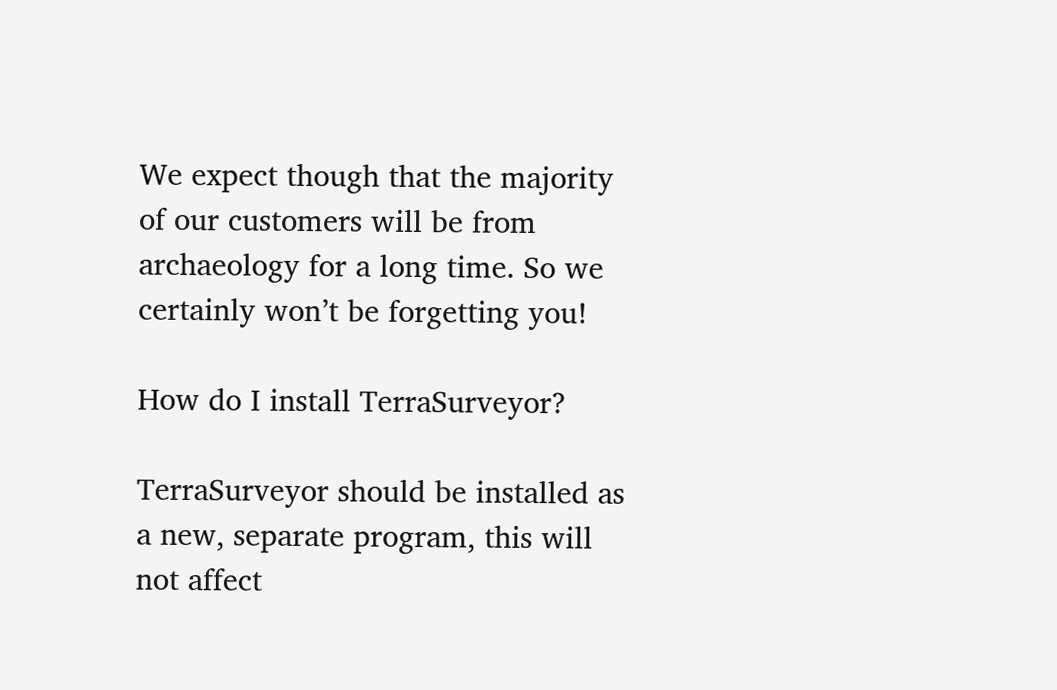We expect though that the majority of our customers will be from archaeology for a long time. So we certainly won’t be forgetting you!

How do I install TerraSurveyor?

TerraSurveyor should be installed as a new, separate program, this will not affect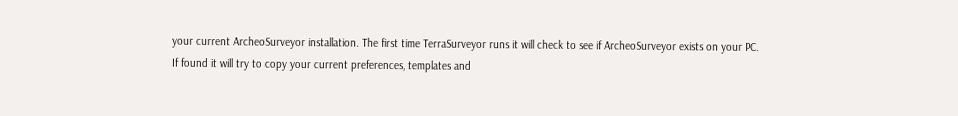your current ArcheoSurveyor installation. The first time TerraSurveyor runs it will check to see if ArcheoSurveyor exists on your PC. If found it will try to copy your current preferences, templates and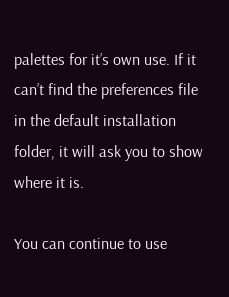palettes for it’s own use. If it can’t find the preferences file in the default installation folder, it will ask you to show where it is.

You can continue to use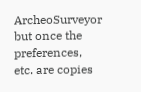ArcheoSurveyor but once the preferences, etc. are copies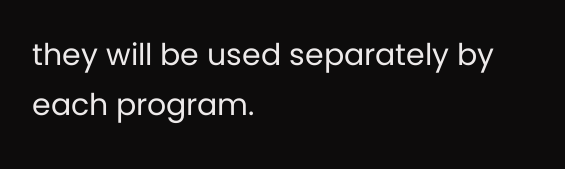they will be used separately by each program.